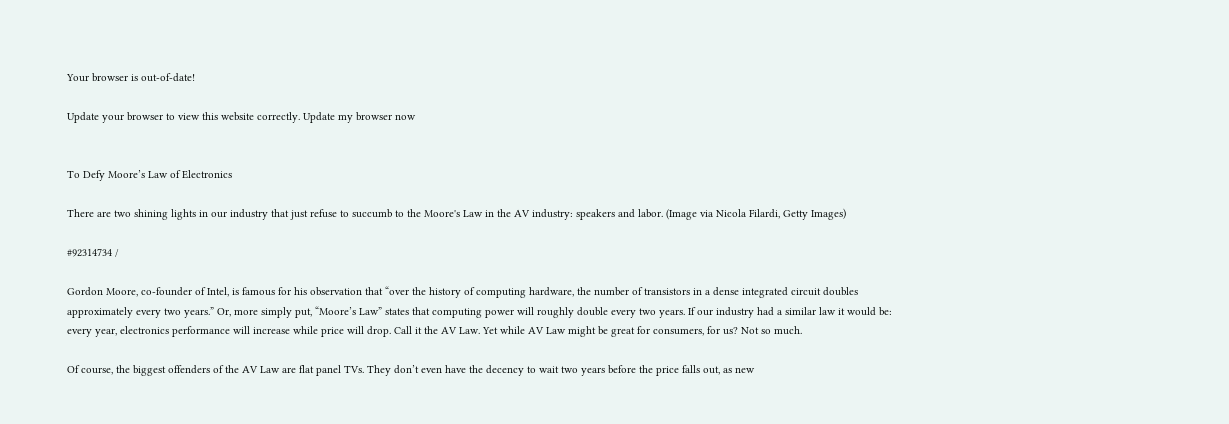Your browser is out-of-date!

Update your browser to view this website correctly. Update my browser now


To Defy Moore’s Law of Electronics

There are two shining lights in our industry that just refuse to succumb to the Moore's Law in the AV industry: speakers and labor. (Image via Nicola Filardi, Getty Images)

#92314734 /

Gordon Moore, co-founder of Intel, is famous for his observation that “over the history of computing hardware, the number of transistors in a dense integrated circuit doubles approximately every two years.” Or, more simply put, “Moore’s Law” states that computing power will roughly double every two years. If our industry had a similar law it would be: every year, electronics performance will increase while price will drop. Call it the AV Law. Yet while AV Law might be great for consumers, for us? Not so much.

Of course, the biggest offenders of the AV Law are flat panel TVs. They don’t even have the decency to wait two years before the price falls out, as new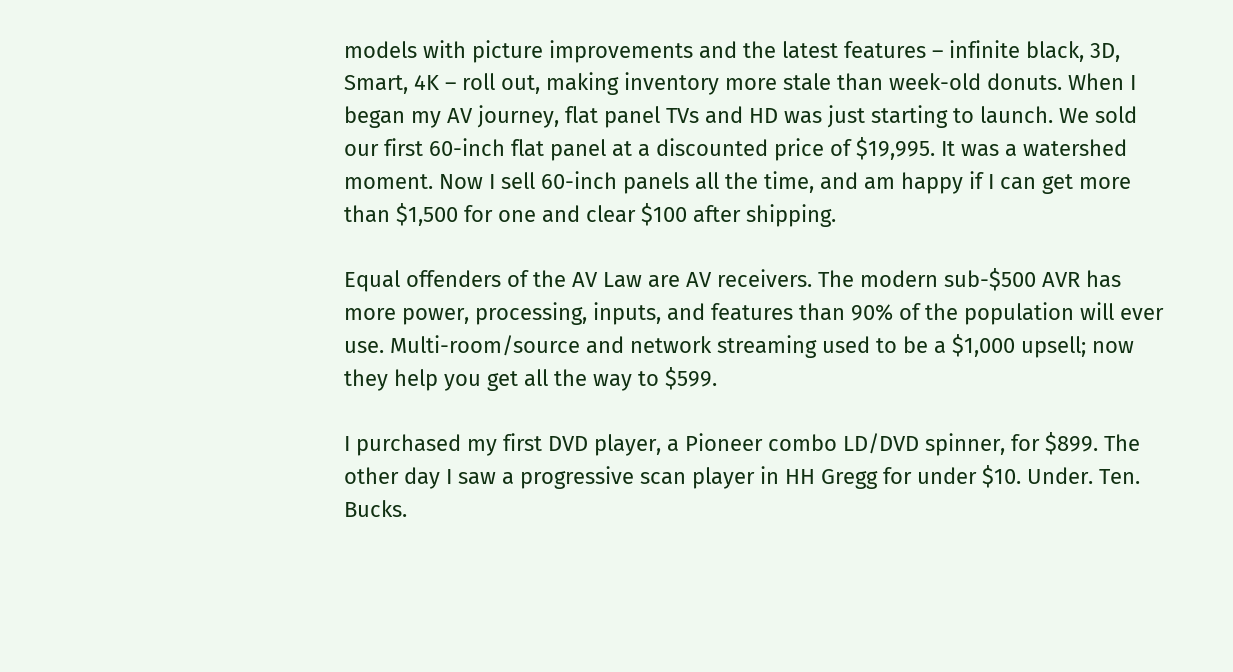models with picture improvements and the latest features – infinite black, 3D, Smart, 4K – roll out, making inventory more stale than week-old donuts. When I began my AV journey, flat panel TVs and HD was just starting to launch. We sold our first 60-inch flat panel at a discounted price of $19,995. It was a watershed moment. Now I sell 60-inch panels all the time, and am happy if I can get more than $1,500 for one and clear $100 after shipping.

Equal offenders of the AV Law are AV receivers. The modern sub-$500 AVR has more power, processing, inputs, and features than 90% of the population will ever use. Multi-room/source and network streaming used to be a $1,000 upsell; now they help you get all the way to $599.

I purchased my first DVD player, a Pioneer combo LD/DVD spinner, for $899. The other day I saw a progressive scan player in HH Gregg for under $10. Under. Ten. Bucks.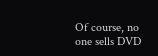Of course, no one sells DVD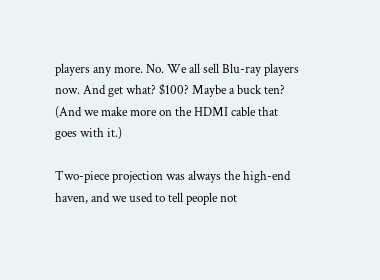players any more. No. We all sell Blu-ray players now. And get what? $100? Maybe a buck ten? (And we make more on the HDMI cable that goes with it.)

Two-piece projection was always the high-end haven, and we used to tell people not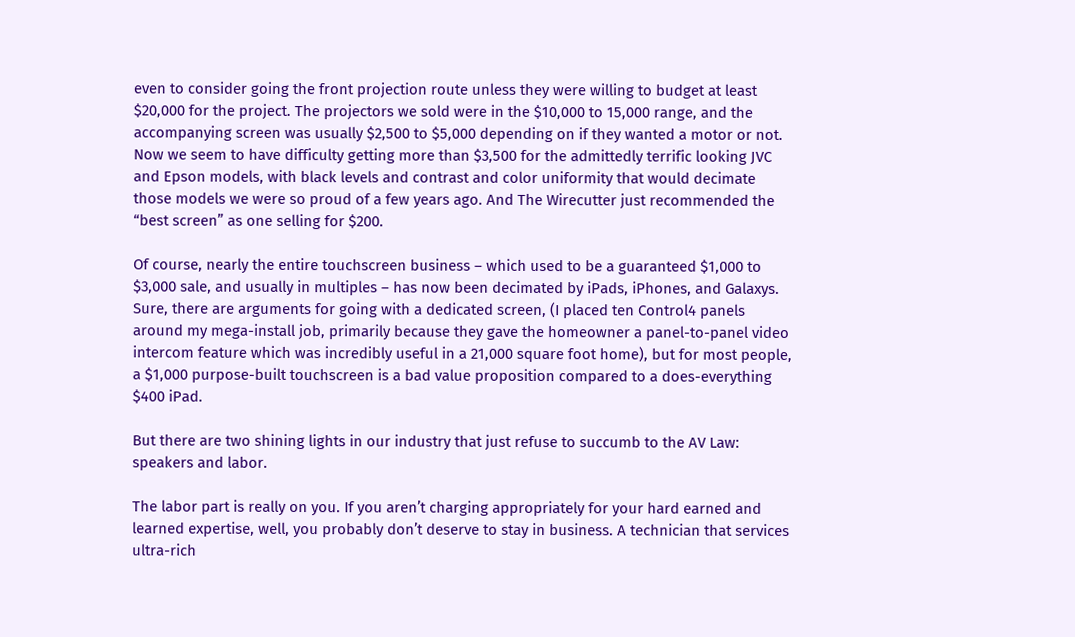even to consider going the front projection route unless they were willing to budget at least $20,000 for the project. The projectors we sold were in the $10,000 to 15,000 range, and the accompanying screen was usually $2,500 to $5,000 depending on if they wanted a motor or not. Now we seem to have difficulty getting more than $3,500 for the admittedly terrific looking JVC and Epson models, with black levels and contrast and color uniformity that would decimate those models we were so proud of a few years ago. And The Wirecutter just recommended the “best screen” as one selling for $200.

Of course, nearly the entire touchscreen business – which used to be a guaranteed $1,000 to $3,000 sale, and usually in multiples – has now been decimated by iPads, iPhones, and Galaxys. Sure, there are arguments for going with a dedicated screen, (I placed ten Control4 panels around my mega-install job, primarily because they gave the homeowner a panel-to-panel video intercom feature which was incredibly useful in a 21,000 square foot home), but for most people, a $1,000 purpose-built touchscreen is a bad value proposition compared to a does-everything $400 iPad.

But there are two shining lights in our industry that just refuse to succumb to the AV Law: speakers and labor.

The labor part is really on you. If you aren’t charging appropriately for your hard earned and learned expertise, well, you probably don’t deserve to stay in business. A technician that services ultra-rich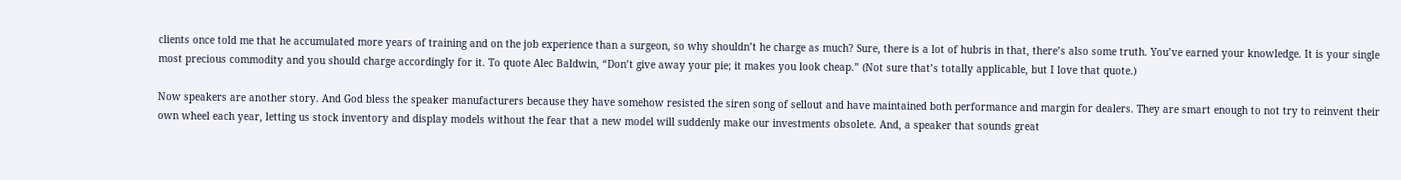clients once told me that he accumulated more years of training and on the job experience than a surgeon, so why shouldn’t he charge as much? Sure, there is a lot of hubris in that, there’s also some truth. You’ve earned your knowledge. It is your single most precious commodity and you should charge accordingly for it. To quote Alec Baldwin, “Don’t give away your pie; it makes you look cheap.” (Not sure that’s totally applicable, but I love that quote.)

Now speakers are another story. And God bless the speaker manufacturers because they have somehow resisted the siren song of sellout and have maintained both performance and margin for dealers. They are smart enough to not try to reinvent their own wheel each year, letting us stock inventory and display models without the fear that a new model will suddenly make our investments obsolete. And, a speaker that sounds great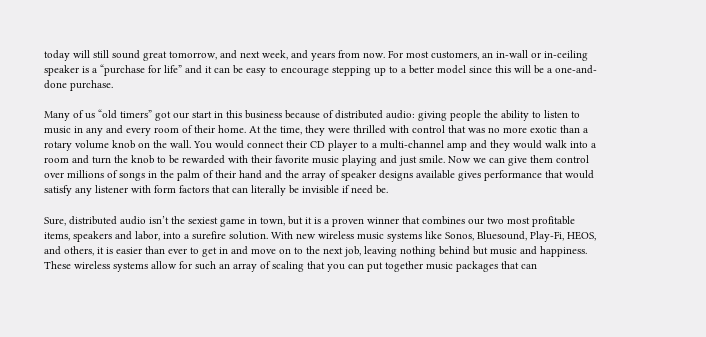today will still sound great tomorrow, and next week, and years from now. For most customers, an in-wall or in-ceiling speaker is a “purchase for life” and it can be easy to encourage stepping up to a better model since this will be a one-and-done purchase.

Many of us “old timers” got our start in this business because of distributed audio: giving people the ability to listen to music in any and every room of their home. At the time, they were thrilled with control that was no more exotic than a rotary volume knob on the wall. You would connect their CD player to a multi-channel amp and they would walk into a room and turn the knob to be rewarded with their favorite music playing and just smile. Now we can give them control over millions of songs in the palm of their hand and the array of speaker designs available gives performance that would satisfy any listener with form factors that can literally be invisible if need be.

Sure, distributed audio isn’t the sexiest game in town, but it is a proven winner that combines our two most profitable items, speakers and labor, into a surefire solution. With new wireless music systems like Sonos, Bluesound, Play-Fi, HEOS, and others, it is easier than ever to get in and move on to the next job, leaving nothing behind but music and happiness. These wireless systems allow for such an array of scaling that you can put together music packages that can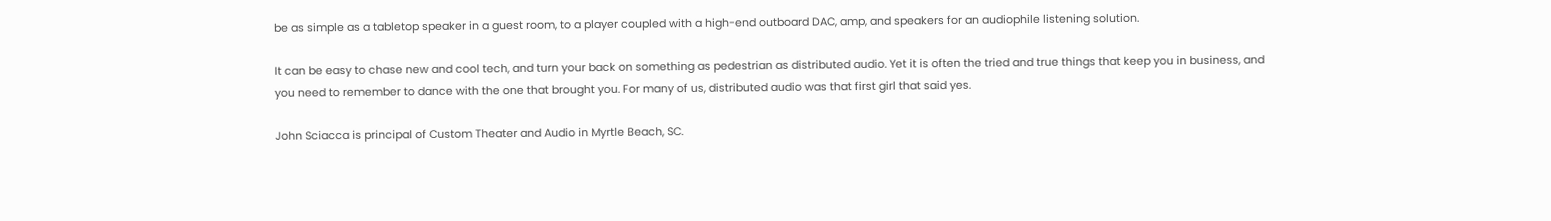be as simple as a tabletop speaker in a guest room, to a player coupled with a high-end outboard DAC, amp, and speakers for an audiophile listening solution.

It can be easy to chase new and cool tech, and turn your back on something as pedestrian as distributed audio. Yet it is often the tried and true things that keep you in business, and you need to remember to dance with the one that brought you. For many of us, distributed audio was that first girl that said yes.

John Sciacca is principal of Custom Theater and Audio in Myrtle Beach, SC.